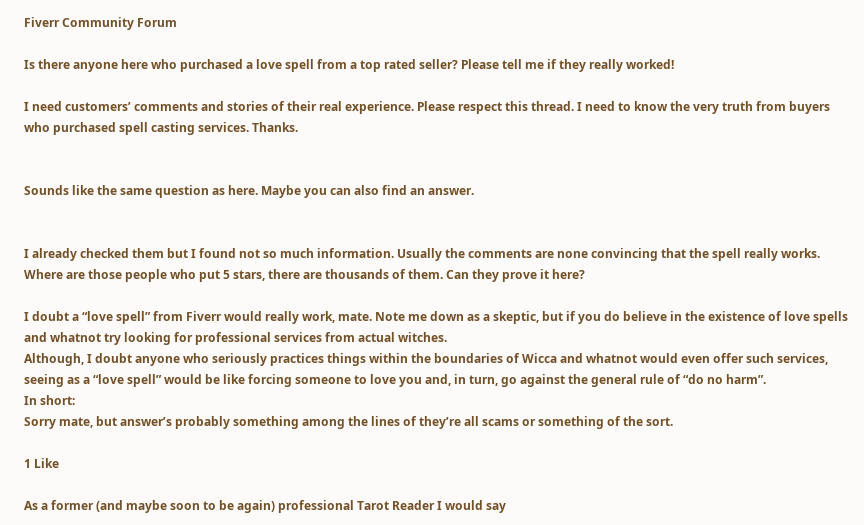Fiverr Community Forum

Is there anyone here who purchased a love spell from a top rated seller? Please tell me if they really worked!

I need customers’ comments and stories of their real experience. Please respect this thread. I need to know the very truth from buyers who purchased spell casting services. Thanks.


Sounds like the same question as here. Maybe you can also find an answer.


I already checked them but I found not so much information. Usually the comments are none convincing that the spell really works. Where are those people who put 5 stars, there are thousands of them. Can they prove it here?

I doubt a “love spell” from Fiverr would really work, mate. Note me down as a skeptic, but if you do believe in the existence of love spells and whatnot try looking for professional services from actual witches.
Although, I doubt anyone who seriously practices things within the boundaries of Wicca and whatnot would even offer such services, seeing as a “love spell” would be like forcing someone to love you and, in turn, go against the general rule of “do no harm”.
In short:
Sorry mate, but answer’s probably something among the lines of they’re all scams or something of the sort.

1 Like

As a former (and maybe soon to be again) professional Tarot Reader I would say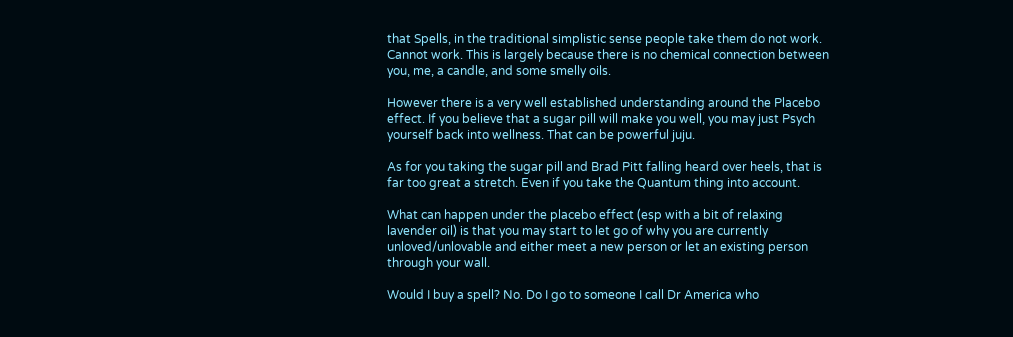that Spells, in the traditional simplistic sense people take them do not work. Cannot work. This is largely because there is no chemical connection between you, me, a candle, and some smelly oils.

However there is a very well established understanding around the Placebo effect. If you believe that a sugar pill will make you well, you may just Psych yourself back into wellness. That can be powerful juju.

As for you taking the sugar pill and Brad Pitt falling heard over heels, that is far too great a stretch. Even if you take the Quantum thing into account.

What can happen under the placebo effect (esp with a bit of relaxing lavender oil) is that you may start to let go of why you are currently unloved/unlovable and either meet a new person or let an existing person through your wall.

Would I buy a spell? No. Do I go to someone I call Dr America who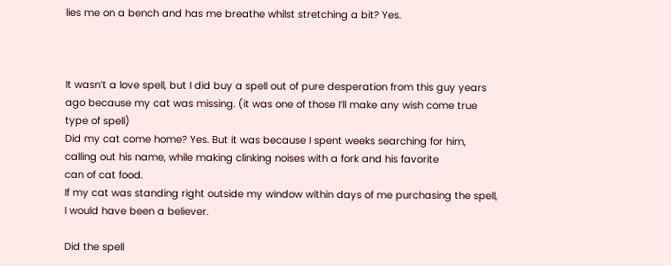lies me on a bench and has me breathe whilst stretching a bit? Yes.



It wasn’t a love spell, but I did buy a spell out of pure desperation from this guy years ago because my cat was missing. (it was one of those I’ll make any wish come true type of spell)
Did my cat come home? Yes. But it was because I spent weeks searching for him,
calling out his name, while making clinking noises with a fork and his favorite
can of cat food.
If my cat was standing right outside my window within days of me purchasing the spell,
I would have been a believer.

Did the spell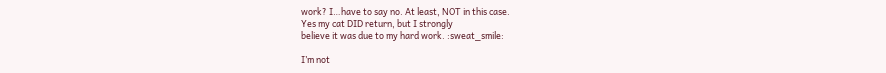work? I…have to say no. At least, NOT in this case.
Yes my cat DID return, but I strongly
believe it was due to my hard work. :sweat_smile:

I’m not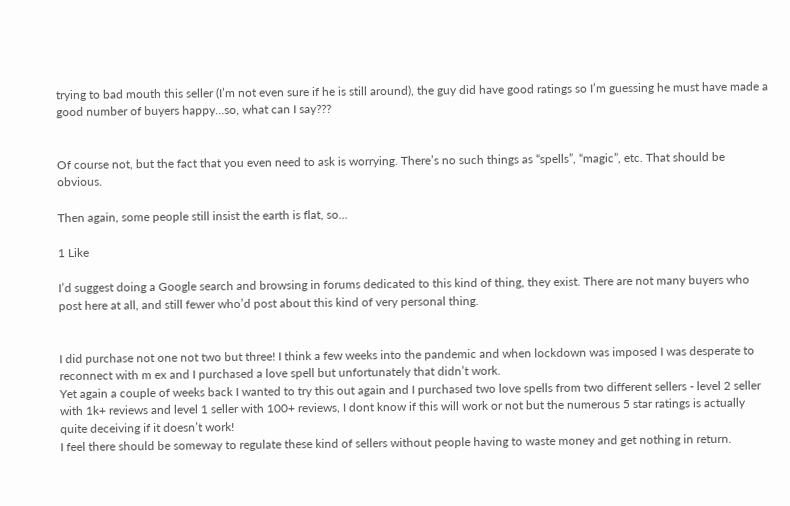trying to bad mouth this seller (I’m not even sure if he is still around), the guy did have good ratings so I’m guessing he must have made a good number of buyers happy…so, what can I say???


Of course not, but the fact that you even need to ask is worrying. There’s no such things as “spells”, “magic”, etc. That should be obvious.

Then again, some people still insist the earth is flat, so…

1 Like

I’d suggest doing a Google search and browsing in forums dedicated to this kind of thing, they exist. There are not many buyers who post here at all, and still fewer who’d post about this kind of very personal thing.


I did purchase not one not two but three! I think a few weeks into the pandemic and when lockdown was imposed I was desperate to reconnect with m ex and I purchased a love spell but unfortunately that didn’t work.
Yet again a couple of weeks back I wanted to try this out again and I purchased two love spells from two different sellers - level 2 seller with 1k+ reviews and level 1 seller with 100+ reviews, I dont know if this will work or not but the numerous 5 star ratings is actually quite deceiving if it doesn’t work!
I feel there should be someway to regulate these kind of sellers without people having to waste money and get nothing in return.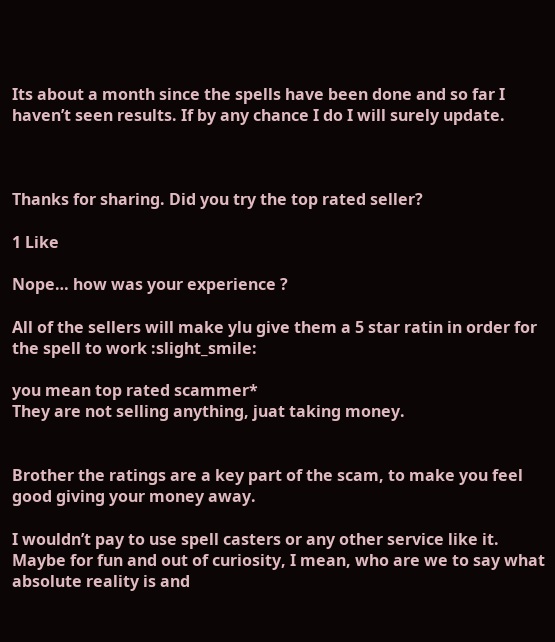Its about a month since the spells have been done and so far I haven’t seen results. If by any chance I do I will surely update.



Thanks for sharing. Did you try the top rated seller?

1 Like

Nope… how was your experience ?

All of the sellers will make ylu give them a 5 star ratin in order for the spell to work :slight_smile:

you mean top rated scammer*
They are not selling anything, juat taking money.


Brother the ratings are a key part of the scam, to make you feel good giving your money away.

I wouldn’t pay to use spell casters or any other service like it. Maybe for fun and out of curiosity, I mean, who are we to say what absolute reality is and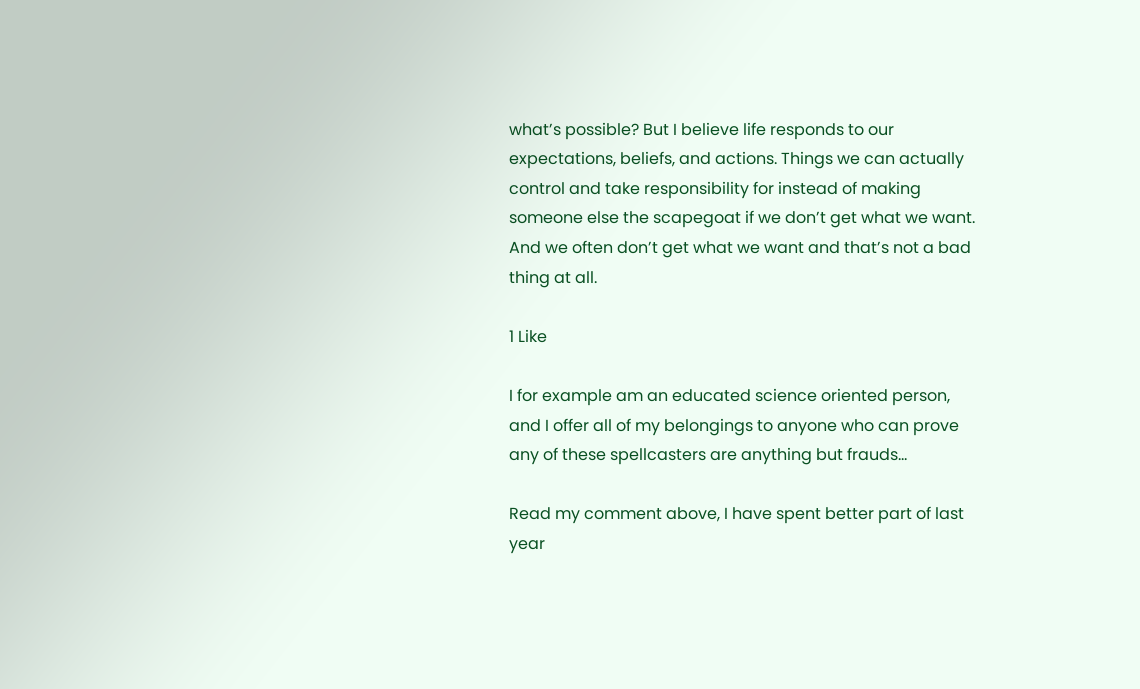what’s possible? But I believe life responds to our expectations, beliefs, and actions. Things we can actually control and take responsibility for instead of making someone else the scapegoat if we don’t get what we want. And we often don’t get what we want and that’s not a bad thing at all.

1 Like

I for example am an educated science oriented person, and I offer all of my belongings to anyone who can prove any of these spellcasters are anything but frauds…

Read my comment above, I have spent better part of last year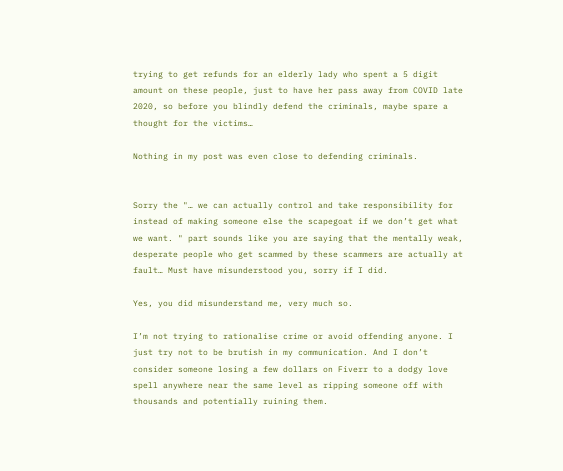trying to get refunds for an elderly lady who spent a 5 digit amount on these people, just to have her pass away from COVID late 2020, so before you blindly defend the criminals, maybe spare a thought for the victims…

Nothing in my post was even close to defending criminals.


Sorry the "… we can actually control and take responsibility for instead of making someone else the scapegoat if we don’t get what we want. " part sounds like you are saying that the mentally weak, desperate people who get scammed by these scammers are actually at fault… Must have misunderstood you, sorry if I did.

Yes, you did misunderstand me, very much so.

I’m not trying to rationalise crime or avoid offending anyone. I just try not to be brutish in my communication. And I don’t consider someone losing a few dollars on Fiverr to a dodgy love spell anywhere near the same level as ripping someone off with thousands and potentially ruining them.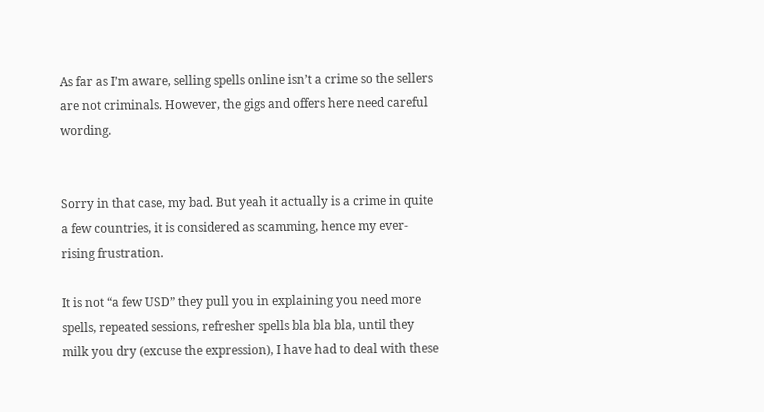As far as I’m aware, selling spells online isn’t a crime so the sellers are not criminals. However, the gigs and offers here need careful wording.


Sorry in that case, my bad. But yeah it actually is a crime in quite a few countries, it is considered as scamming, hence my ever-rising frustration.

It is not “a few USD” they pull you in explaining you need more spells, repeated sessions, refresher spells bla bla bla, until they milk you dry (excuse the expression), I have had to deal with these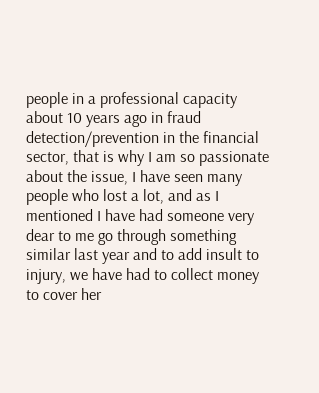people in a professional capacity about 10 years ago in fraud detection/prevention in the financial sector, that is why I am so passionate about the issue, I have seen many people who lost a lot, and as I mentioned I have had someone very dear to me go through something similar last year and to add insult to injury, we have had to collect money to cover her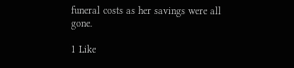funeral costs as her savings were all gone.

1 Like